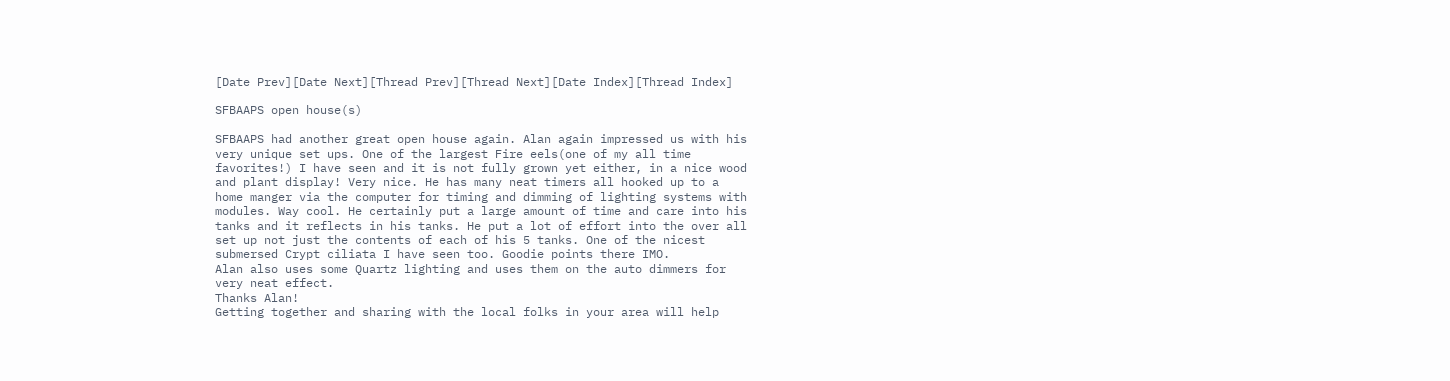[Date Prev][Date Next][Thread Prev][Thread Next][Date Index][Thread Index]

SFBAAPS open house(s)

SFBAAPS had another great open house again. Alan again impressed us with his
very unique set ups. One of the largest Fire eels(one of my all time
favorites!) I have seen and it is not fully grown yet either, in a nice wood
and plant display! Very nice. He has many neat timers all hooked up to a
home manger via the computer for timing and dimming of lighting systems with
modules. Way cool. He certainly put a large amount of time and care into his
tanks and it reflects in his tanks. He put a lot of effort into the over all
set up not just the contents of each of his 5 tanks. One of the nicest
submersed Crypt ciliata I have seen too. Goodie points there IMO.
Alan also uses some Quartz lighting and uses them on the auto dimmers for
very neat effect.
Thanks Alan!
Getting together and sharing with the local folks in your area will help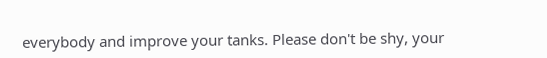everybody and improve your tanks. Please don't be shy, your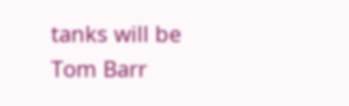tanks will be
Tom Barr